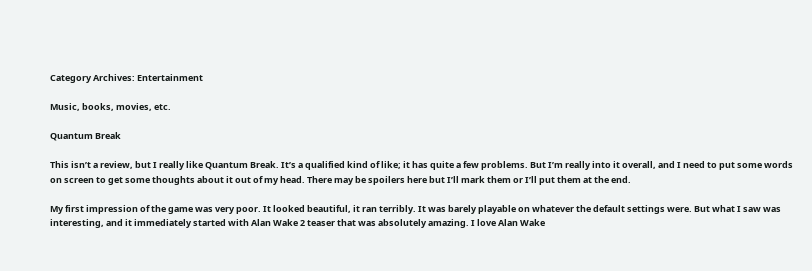Category Archives: Entertainment

Music, books, movies, etc.

Quantum Break

This isn’t a review, but I really like Quantum Break. It’s a qualified kind of like; it has quite a few problems. But I’m really into it overall, and I need to put some words on screen to get some thoughts about it out of my head. There may be spoilers here but I’ll mark them or I’ll put them at the end.

My first impression of the game was very poor. It looked beautiful, it ran terribly. It was barely playable on whatever the default settings were. But what I saw was interesting, and it immediately started with Alan Wake 2 teaser that was absolutely amazing. I love Alan Wake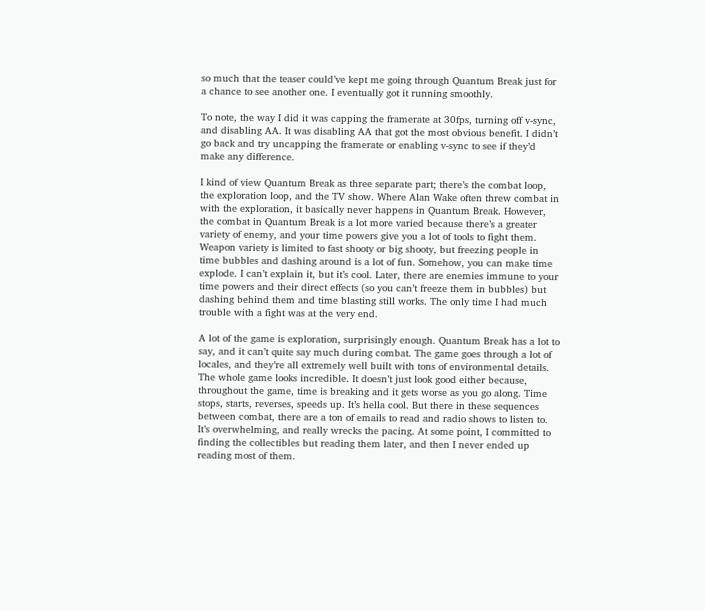so much that the teaser could’ve kept me going through Quantum Break just for a chance to see another one. I eventually got it running smoothly.

To note, the way I did it was capping the framerate at 30fps, turning off v-sync, and disabling AA. It was disabling AA that got the most obvious benefit. I didn’t go back and try uncapping the framerate or enabling v-sync to see if they’d make any difference.

I kind of view Quantum Break as three separate part; there’s the combat loop, the exploration loop, and the TV show. Where Alan Wake often threw combat in with the exploration, it basically never happens in Quantum Break. However, the combat in Quantum Break is a lot more varied because there’s a greater variety of enemy, and your time powers give you a lot of tools to fight them. Weapon variety is limited to fast shooty or big shooty, but freezing people in time bubbles and dashing around is a lot of fun. Somehow, you can make time explode. I can’t explain it, but it’s cool. Later, there are enemies immune to your time powers and their direct effects (so you can’t freeze them in bubbles) but dashing behind them and time blasting still works. The only time I had much trouble with a fight was at the very end.

A lot of the game is exploration, surprisingly enough. Quantum Break has a lot to say, and it can’t quite say much during combat. The game goes through a lot of locales, and they’re all extremely well built with tons of environmental details. The whole game looks incredible. It doesn’t just look good either because, throughout the game, time is breaking and it gets worse as you go along. Time stops, starts, reverses, speeds up. It’s hella cool. But there in these sequences between combat, there are a ton of emails to read and radio shows to listen to. It’s overwhelming, and really wrecks the pacing. At some point, I committed to finding the collectibles but reading them later, and then I never ended up reading most of them.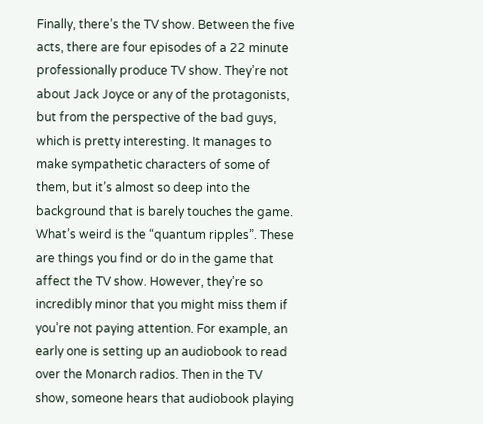Finally, there’s the TV show. Between the five acts, there are four episodes of a 22 minute professionally produce TV show. They’re not about Jack Joyce or any of the protagonists, but from the perspective of the bad guys, which is pretty interesting. It manages to make sympathetic characters of some of them, but it’s almost so deep into the background that is barely touches the game. What’s weird is the “quantum ripples”. These are things you find or do in the game that affect the TV show. However, they’re so incredibly minor that you might miss them if you’re not paying attention. For example, an early one is setting up an audiobook to read over the Monarch radios. Then in the TV show, someone hears that audiobook playing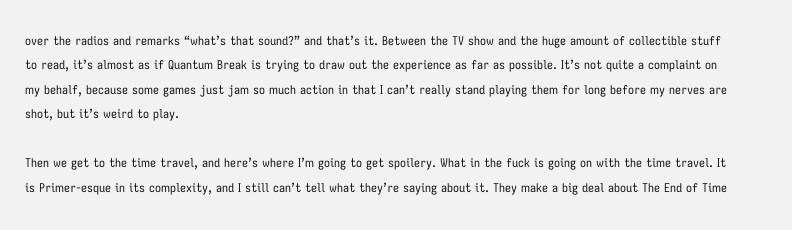over the radios and remarks “what’s that sound?” and that’s it. Between the TV show and the huge amount of collectible stuff to read, it’s almost as if Quantum Break is trying to draw out the experience as far as possible. It’s not quite a complaint on my behalf, because some games just jam so much action in that I can’t really stand playing them for long before my nerves are shot, but it’s weird to play.

Then we get to the time travel, and here’s where I’m going to get spoilery. What in the fuck is going on with the time travel. It is Primer-esque in its complexity, and I still can’t tell what they’re saying about it. They make a big deal about The End of Time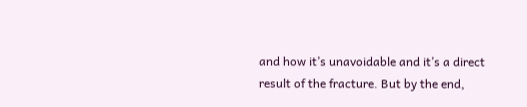and how it’s unavoidable and it’s a direct result of the fracture. But by the end,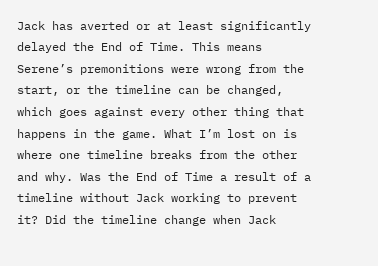Jack has averted or at least significantly delayed the End of Time. This means Serene’s premonitions were wrong from the start, or the timeline can be changed, which goes against every other thing that happens in the game. What I’m lost on is where one timeline breaks from the other and why. Was the End of Time a result of a timeline without Jack working to prevent it? Did the timeline change when Jack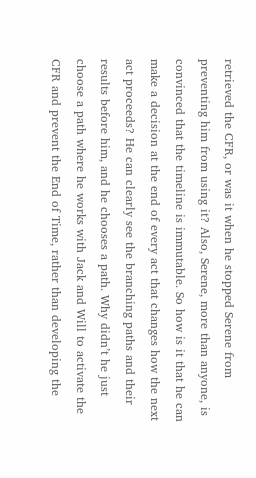retrieved the CFR, or was it when he stopped Serene from preventing him from using it? Also, Serene, more than anyone, is convinced that the timeline is immutable. So how is it that he can make a decision at the end of every act that changes how the next act proceeds? He can clearly see the branching paths and their results before him, and he chooses a path. Why didn’t he just choose a path where he works with Jack and Will to activate the CFR and prevent the End of Time, rather than developing the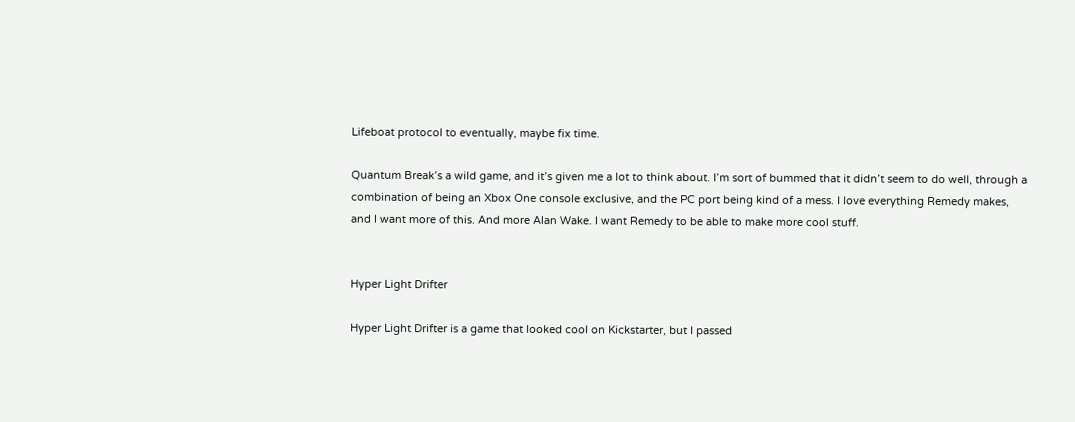Lifeboat protocol to eventually, maybe fix time.

Quantum Break’s a wild game, and it’s given me a lot to think about. I’m sort of bummed that it didn’t seem to do well, through a combination of being an Xbox One console exclusive, and the PC port being kind of a mess. I love everything Remedy makes, and I want more of this. And more Alan Wake. I want Remedy to be able to make more cool stuff.


Hyper Light Drifter

Hyper Light Drifter is a game that looked cool on Kickstarter, but I passed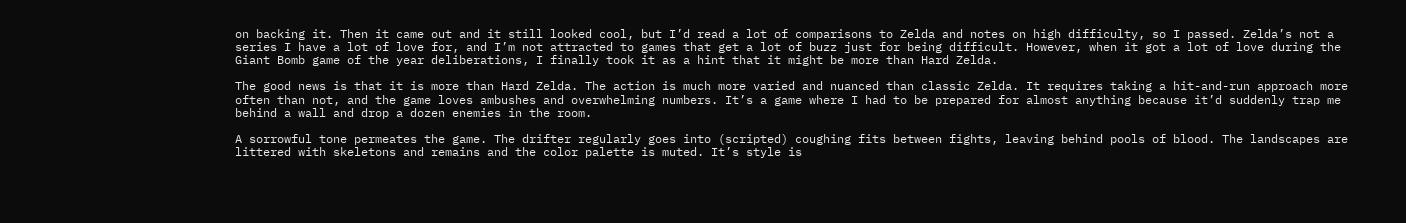on backing it. Then it came out and it still looked cool, but I’d read a lot of comparisons to Zelda and notes on high difficulty, so I passed. Zelda’s not a series I have a lot of love for, and I’m not attracted to games that get a lot of buzz just for being difficult. However, when it got a lot of love during the Giant Bomb game of the year deliberations, I finally took it as a hint that it might be more than Hard Zelda.

The good news is that it is more than Hard Zelda. The action is much more varied and nuanced than classic Zelda. It requires taking a hit-and-run approach more often than not, and the game loves ambushes and overwhelming numbers. It’s a game where I had to be prepared for almost anything because it’d suddenly trap me behind a wall and drop a dozen enemies in the room.

A sorrowful tone permeates the game. The drifter regularly goes into (scripted) coughing fits between fights, leaving behind pools of blood. The landscapes are littered with skeletons and remains and the color palette is muted. It’s style is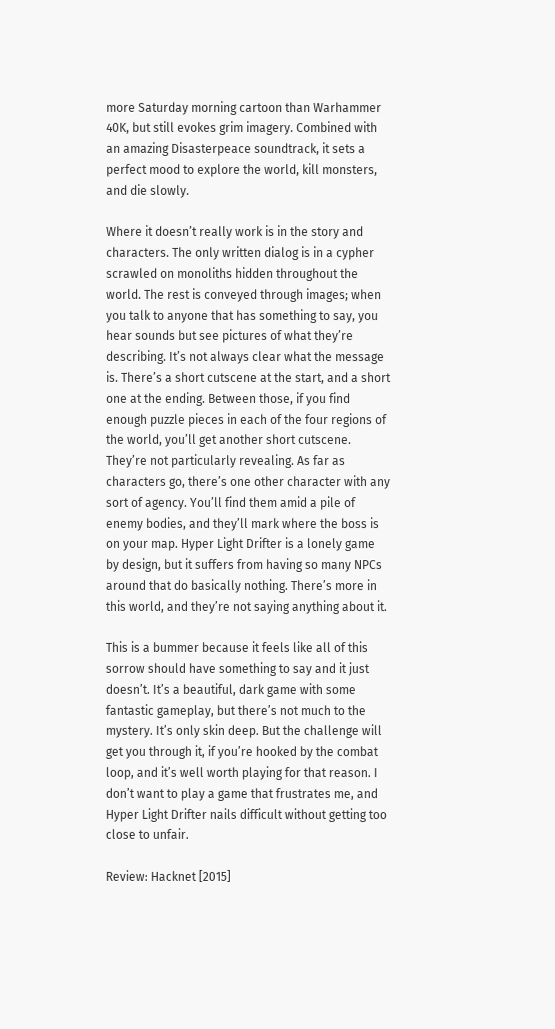more Saturday morning cartoon than Warhammer 40K, but still evokes grim imagery. Combined with an amazing Disasterpeace soundtrack, it sets a perfect mood to explore the world, kill monsters, and die slowly.

Where it doesn’t really work is in the story and characters. The only written dialog is in a cypher scrawled on monoliths hidden throughout the world. The rest is conveyed through images; when you talk to anyone that has something to say, you hear sounds but see pictures of what they’re describing. It’s not always clear what the message is. There’s a short cutscene at the start, and a short one at the ending. Between those, if you find enough puzzle pieces in each of the four regions of the world, you’ll get another short cutscene. They’re not particularly revealing. As far as characters go, there’s one other character with any sort of agency. You’ll find them amid a pile of enemy bodies, and they’ll mark where the boss is on your map. Hyper Light Drifter is a lonely game by design, but it suffers from having so many NPCs around that do basically nothing. There’s more in this world, and they’re not saying anything about it.

This is a bummer because it feels like all of this sorrow should have something to say and it just doesn’t. It’s a beautiful, dark game with some fantastic gameplay, but there’s not much to the mystery. It’s only skin deep. But the challenge will get you through it, if you’re hooked by the combat loop, and it’s well worth playing for that reason. I don’t want to play a game that frustrates me, and Hyper Light Drifter nails difficult without getting too close to unfair.

Review: Hacknet [2015]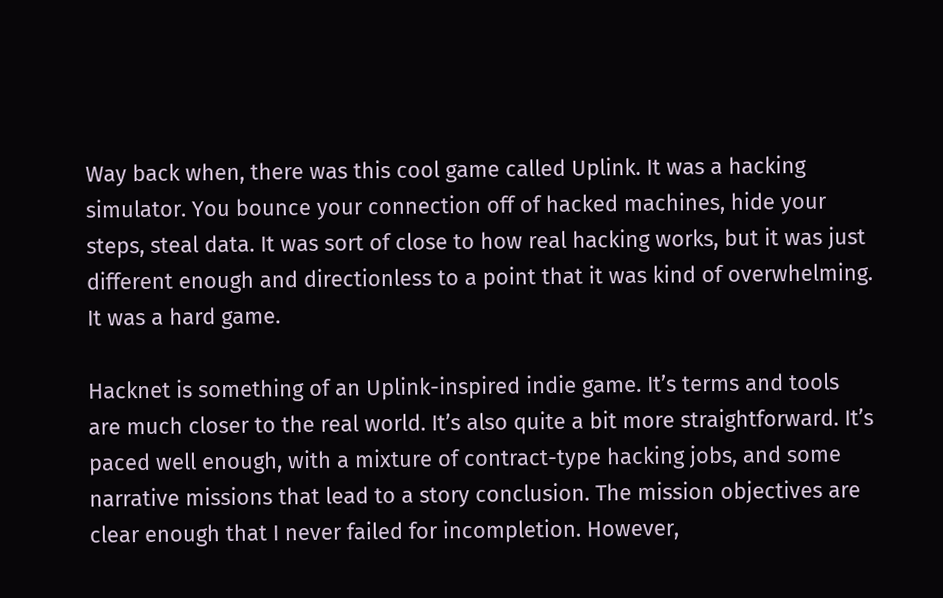Way back when, there was this cool game called Uplink. It was a hacking simulator. You bounce your connection off of hacked machines, hide your steps, steal data. It was sort of close to how real hacking works, but it was just different enough and directionless to a point that it was kind of overwhelming. It was a hard game.

Hacknet is something of an Uplink-inspired indie game. It’s terms and tools are much closer to the real world. It’s also quite a bit more straightforward. It’s paced well enough, with a mixture of contract-type hacking jobs, and some narrative missions that lead to a story conclusion. The mission objectives are clear enough that I never failed for incompletion. However,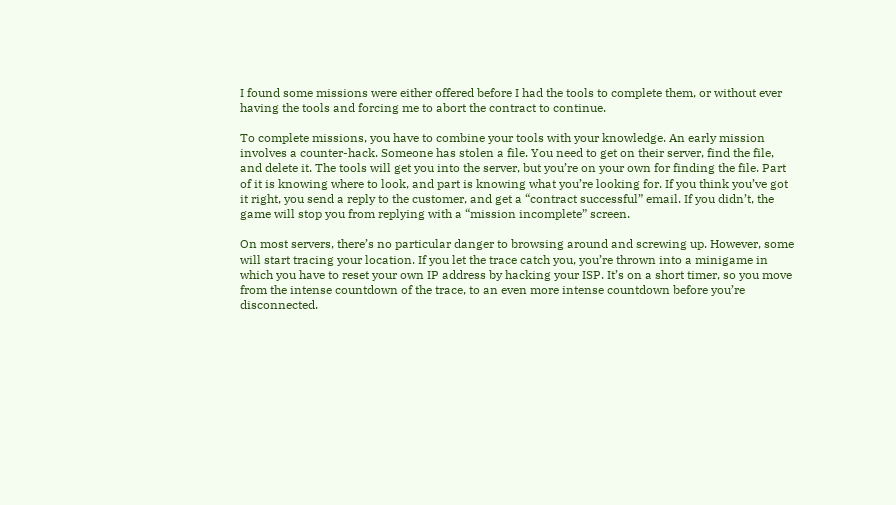I found some missions were either offered before I had the tools to complete them, or without ever having the tools and forcing me to abort the contract to continue.

To complete missions, you have to combine your tools with your knowledge. An early mission involves a counter-hack. Someone has stolen a file. You need to get on their server, find the file, and delete it. The tools will get you into the server, but you’re on your own for finding the file. Part of it is knowing where to look, and part is knowing what you’re looking for. If you think you’ve got it right, you send a reply to the customer, and get a “contract successful” email. If you didn’t, the game will stop you from replying with a “mission incomplete” screen.

On most servers, there’s no particular danger to browsing around and screwing up. However, some will start tracing your location. If you let the trace catch you, you’re thrown into a minigame in which you have to reset your own IP address by hacking your ISP. It’s on a short timer, so you move from the intense countdown of the trace, to an even more intense countdown before you’re disconnected.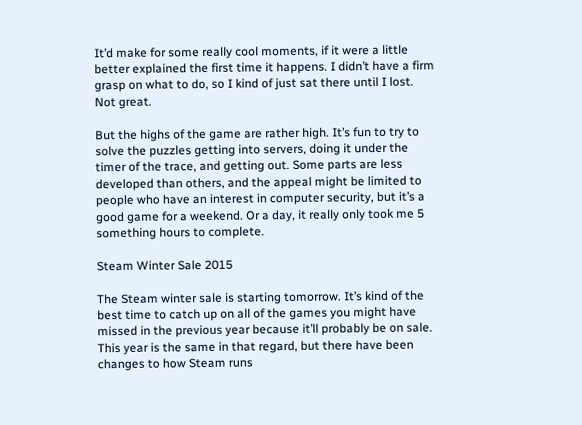It’d make for some really cool moments, if it were a little better explained the first time it happens. I didn’t have a firm grasp on what to do, so I kind of just sat there until I lost. Not great.

But the highs of the game are rather high. It’s fun to try to solve the puzzles getting into servers, doing it under the timer of the trace, and getting out. Some parts are less developed than others, and the appeal might be limited to people who have an interest in computer security, but it’s a good game for a weekend. Or a day, it really only took me 5 something hours to complete.

Steam Winter Sale 2015

The Steam winter sale is starting tomorrow. It’s kind of the best time to catch up on all of the games you might have missed in the previous year because it’ll probably be on sale. This year is the same in that regard, but there have been changes to how Steam runs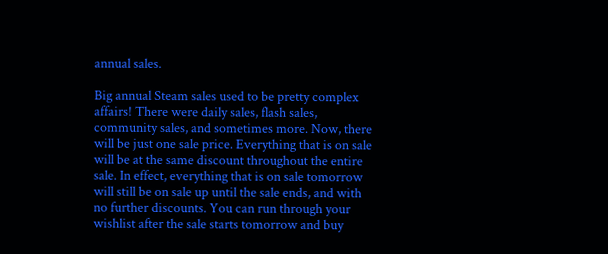annual sales.

Big annual Steam sales used to be pretty complex affairs! There were daily sales, flash sales, community sales, and sometimes more. Now, there will be just one sale price. Everything that is on sale will be at the same discount throughout the entire sale. In effect, everything that is on sale tomorrow will still be on sale up until the sale ends, and with no further discounts. You can run through your wishlist after the sale starts tomorrow and buy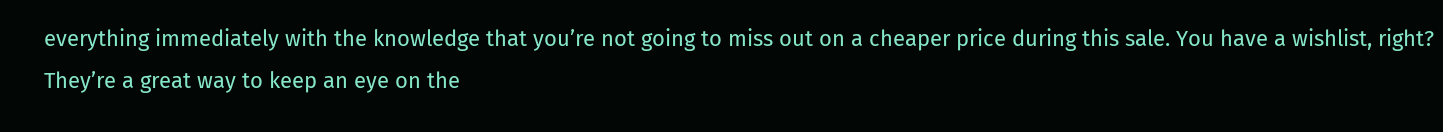everything immediately with the knowledge that you’re not going to miss out on a cheaper price during this sale. You have a wishlist, right? They’re a great way to keep an eye on the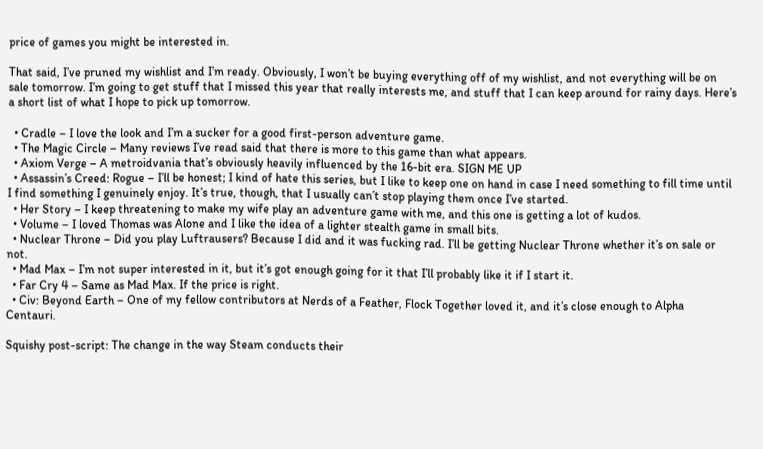price of games you might be interested in.

That said, I’ve pruned my wishlist and I’m ready. Obviously, I won’t be buying everything off of my wishlist, and not everything will be on sale tomorrow. I’m going to get stuff that I missed this year that really interests me, and stuff that I can keep around for rainy days. Here’s a short list of what I hope to pick up tomorrow.

  • Cradle – I love the look and I’m a sucker for a good first-person adventure game.
  • The Magic Circle – Many reviews I’ve read said that there is more to this game than what appears.
  • Axiom Verge – A metroidvania that’s obviously heavily influenced by the 16-bit era. SIGN ME UP
  • Assassin’s Creed: Rogue – I’ll be honest; I kind of hate this series, but I like to keep one on hand in case I need something to fill time until I find something I genuinely enjoy. It’s true, though, that I usually can’t stop playing them once I’ve started.
  • Her Story – I keep threatening to make my wife play an adventure game with me, and this one is getting a lot of kudos.
  • Volume – I loved Thomas was Alone and I like the idea of a lighter stealth game in small bits.
  • Nuclear Throne – Did you play Luftrausers? Because I did and it was fucking rad. I’ll be getting Nuclear Throne whether it’s on sale or not.
  • Mad Max – I’m not super interested in it, but it’s got enough going for it that I’ll probably like it if I start it.
  • Far Cry 4 – Same as Mad Max. If the price is right.
  • Civ: Beyond Earth – One of my fellow contributors at Nerds of a Feather, Flock Together loved it, and it’s close enough to Alpha Centauri.

Squishy post-script: The change in the way Steam conducts their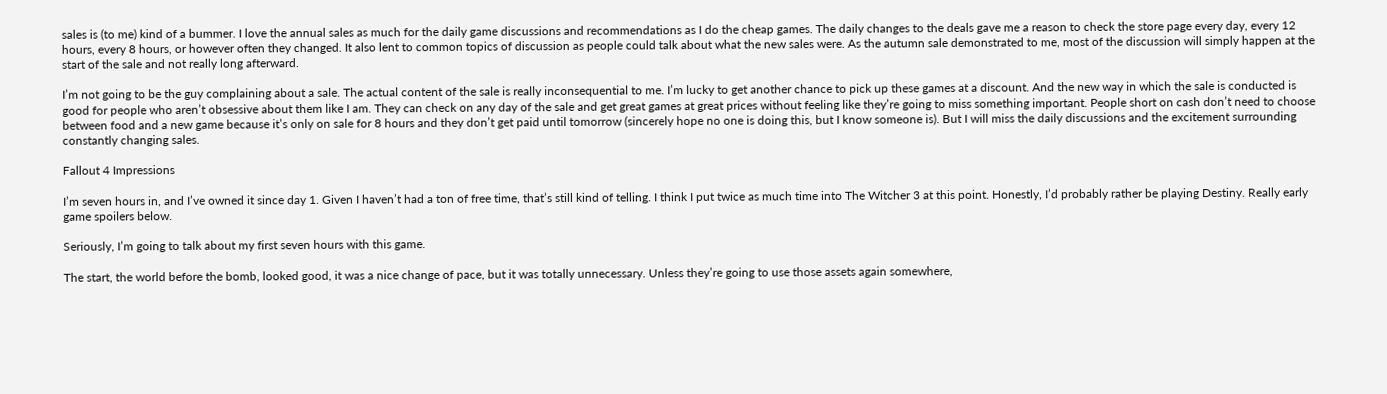sales is (to me) kind of a bummer. I love the annual sales as much for the daily game discussions and recommendations as I do the cheap games. The daily changes to the deals gave me a reason to check the store page every day, every 12 hours, every 8 hours, or however often they changed. It also lent to common topics of discussion as people could talk about what the new sales were. As the autumn sale demonstrated to me, most of the discussion will simply happen at the start of the sale and not really long afterward.

I’m not going to be the guy complaining about a sale. The actual content of the sale is really inconsequential to me. I’m lucky to get another chance to pick up these games at a discount. And the new way in which the sale is conducted is good for people who aren’t obsessive about them like I am. They can check on any day of the sale and get great games at great prices without feeling like they’re going to miss something important. People short on cash don’t need to choose between food and a new game because it’s only on sale for 8 hours and they don’t get paid until tomorrow (sincerely hope no one is doing this, but I know someone is). But I will miss the daily discussions and the excitement surrounding constantly changing sales.

Fallout 4 Impressions

I’m seven hours in, and I’ve owned it since day 1. Given I haven’t had a ton of free time, that’s still kind of telling. I think I put twice as much time into The Witcher 3 at this point. Honestly, I’d probably rather be playing Destiny. Really early game spoilers below.

Seriously, I’m going to talk about my first seven hours with this game.

The start, the world before the bomb, looked good, it was a nice change of pace, but it was totally unnecessary. Unless they’re going to use those assets again somewhere,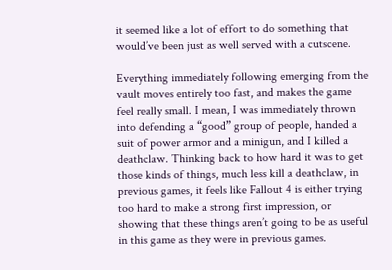it seemed like a lot of effort to do something that would’ve been just as well served with a cutscene.

Everything immediately following emerging from the vault moves entirely too fast, and makes the game feel really small. I mean, I was immediately thrown into defending a “good” group of people, handed a suit of power armor and a minigun, and I killed a deathclaw. Thinking back to how hard it was to get those kinds of things, much less kill a deathclaw, in previous games, it feels like Fallout 4 is either trying too hard to make a strong first impression, or showing that these things aren’t going to be as useful in this game as they were in previous games.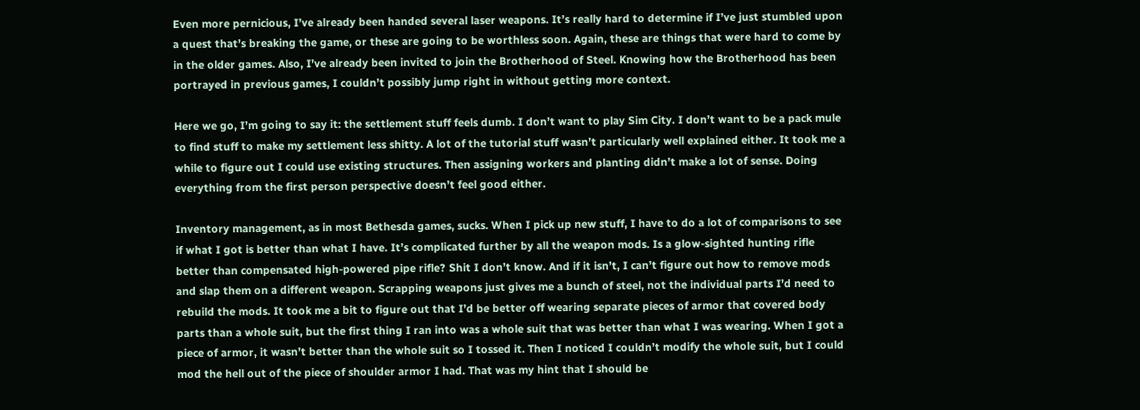Even more pernicious, I’ve already been handed several laser weapons. It’s really hard to determine if I’ve just stumbled upon a quest that’s breaking the game, or these are going to be worthless soon. Again, these are things that were hard to come by in the older games. Also, I’ve already been invited to join the Brotherhood of Steel. Knowing how the Brotherhood has been portrayed in previous games, I couldn’t possibly jump right in without getting more context.

Here we go, I’m going to say it: the settlement stuff feels dumb. I don’t want to play Sim City. I don’t want to be a pack mule to find stuff to make my settlement less shitty. A lot of the tutorial stuff wasn’t particularly well explained either. It took me a while to figure out I could use existing structures. Then assigning workers and planting didn’t make a lot of sense. Doing everything from the first person perspective doesn’t feel good either.

Inventory management, as in most Bethesda games, sucks. When I pick up new stuff, I have to do a lot of comparisons to see if what I got is better than what I have. It’s complicated further by all the weapon mods. Is a glow-sighted hunting rifle better than compensated high-powered pipe rifle? Shit I don’t know. And if it isn’t, I can’t figure out how to remove mods and slap them on a different weapon. Scrapping weapons just gives me a bunch of steel, not the individual parts I’d need to rebuild the mods. It took me a bit to figure out that I’d be better off wearing separate pieces of armor that covered body parts than a whole suit, but the first thing I ran into was a whole suit that was better than what I was wearing. When I got a piece of armor, it wasn’t better than the whole suit so I tossed it. Then I noticed I couldn’t modify the whole suit, but I could mod the hell out of the piece of shoulder armor I had. That was my hint that I should be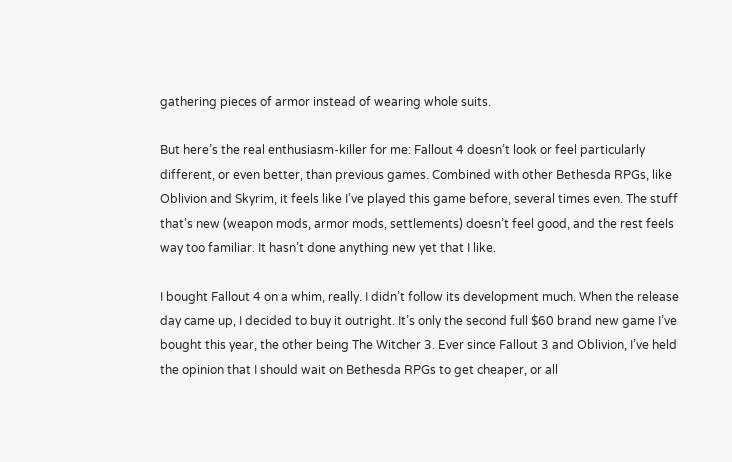gathering pieces of armor instead of wearing whole suits.

But here’s the real enthusiasm-killer for me: Fallout 4 doesn’t look or feel particularly different, or even better, than previous games. Combined with other Bethesda RPGs, like Oblivion and Skyrim, it feels like I’ve played this game before, several times even. The stuff that’s new (weapon mods, armor mods, settlements) doesn’t feel good, and the rest feels way too familiar. It hasn’t done anything new yet that I like.

I bought Fallout 4 on a whim, really. I didn’t follow its development much. When the release day came up, I decided to buy it outright. It’s only the second full $60 brand new game I’ve bought this year, the other being The Witcher 3. Ever since Fallout 3 and Oblivion, I’ve held the opinion that I should wait on Bethesda RPGs to get cheaper, or all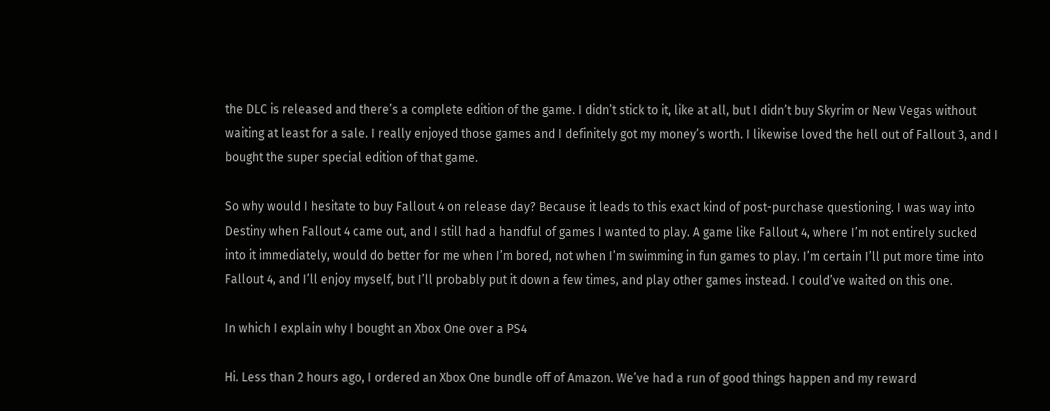the DLC is released and there’s a complete edition of the game. I didn’t stick to it, like at all, but I didn’t buy Skyrim or New Vegas without waiting at least for a sale. I really enjoyed those games and I definitely got my money’s worth. I likewise loved the hell out of Fallout 3, and I bought the super special edition of that game.

So why would I hesitate to buy Fallout 4 on release day? Because it leads to this exact kind of post-purchase questioning. I was way into Destiny when Fallout 4 came out, and I still had a handful of games I wanted to play. A game like Fallout 4, where I’m not entirely sucked into it immediately, would do better for me when I’m bored, not when I’m swimming in fun games to play. I’m certain I’ll put more time into Fallout 4, and I’ll enjoy myself, but I’ll probably put it down a few times, and play other games instead. I could’ve waited on this one.

In which I explain why I bought an Xbox One over a PS4

Hi. Less than 2 hours ago, I ordered an Xbox One bundle off of Amazon. We’ve had a run of good things happen and my reward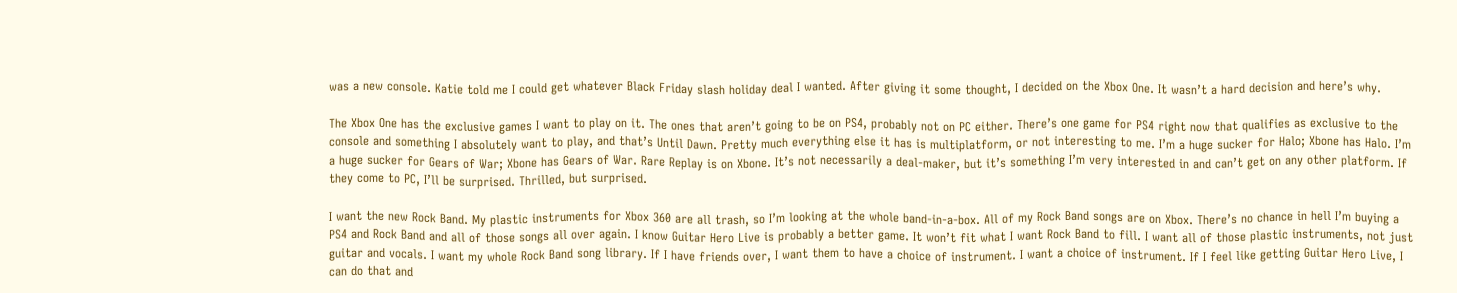was a new console. Katie told me I could get whatever Black Friday slash holiday deal I wanted. After giving it some thought, I decided on the Xbox One. It wasn’t a hard decision and here’s why.

The Xbox One has the exclusive games I want to play on it. The ones that aren’t going to be on PS4, probably not on PC either. There’s one game for PS4 right now that qualifies as exclusive to the console and something I absolutely want to play, and that’s Until Dawn. Pretty much everything else it has is multiplatform, or not interesting to me. I’m a huge sucker for Halo; Xbone has Halo. I’m a huge sucker for Gears of War; Xbone has Gears of War. Rare Replay is on Xbone. It’s not necessarily a deal-maker, but it’s something I’m very interested in and can’t get on any other platform. If they come to PC, I’ll be surprised. Thrilled, but surprised.

I want the new Rock Band. My plastic instruments for Xbox 360 are all trash, so I’m looking at the whole band-in-a-box. All of my Rock Band songs are on Xbox. There’s no chance in hell I’m buying a PS4 and Rock Band and all of those songs all over again. I know Guitar Hero Live is probably a better game. It won’t fit what I want Rock Band to fill. I want all of those plastic instruments, not just guitar and vocals. I want my whole Rock Band song library. If I have friends over, I want them to have a choice of instrument. I want a choice of instrument. If I feel like getting Guitar Hero Live, I can do that and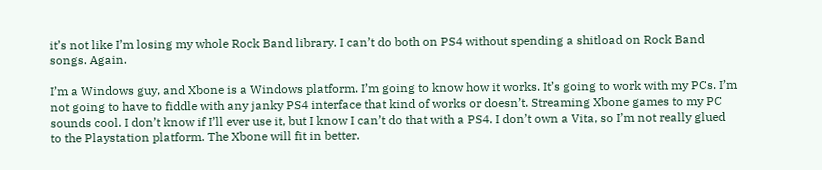it’s not like I’m losing my whole Rock Band library. I can’t do both on PS4 without spending a shitload on Rock Band songs. Again.

I’m a Windows guy, and Xbone is a Windows platform. I’m going to know how it works. It’s going to work with my PCs. I’m not going to have to fiddle with any janky PS4 interface that kind of works or doesn’t. Streaming Xbone games to my PC sounds cool. I don’t know if I’ll ever use it, but I know I can’t do that with a PS4. I don’t own a Vita, so I’m not really glued to the Playstation platform. The Xbone will fit in better.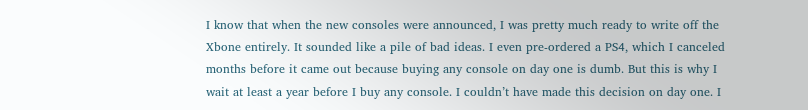I know that when the new consoles were announced, I was pretty much ready to write off the Xbone entirely. It sounded like a pile of bad ideas. I even pre-ordered a PS4, which I canceled months before it came out because buying any console on day one is dumb. But this is why I wait at least a year before I buy any console. I couldn’t have made this decision on day one. I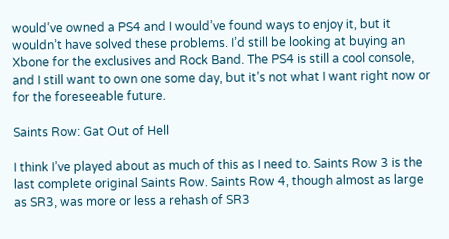would’ve owned a PS4 and I would’ve found ways to enjoy it, but it wouldn’t have solved these problems. I’d still be looking at buying an Xbone for the exclusives and Rock Band. The PS4 is still a cool console, and I still want to own one some day, but it’s not what I want right now or for the foreseeable future.

Saints Row: Gat Out of Hell

I think I’ve played about as much of this as I need to. Saints Row 3 is the last complete original Saints Row. Saints Row 4, though almost as large as SR3, was more or less a rehash of SR3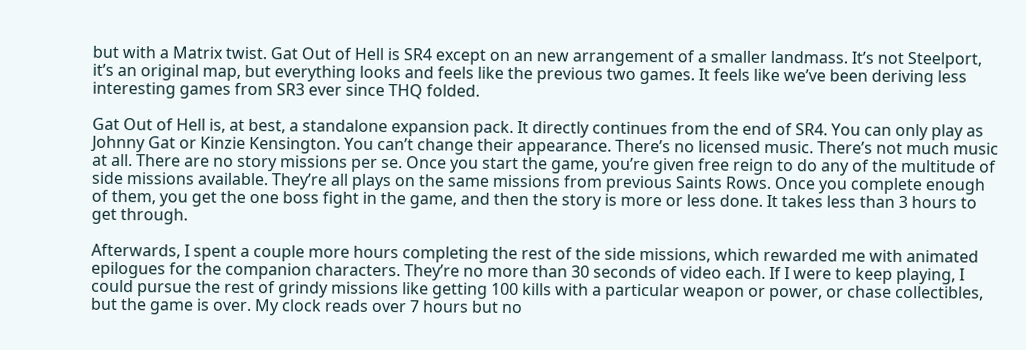but with a Matrix twist. Gat Out of Hell is SR4 except on an new arrangement of a smaller landmass. It’s not Steelport, it’s an original map, but everything looks and feels like the previous two games. It feels like we’ve been deriving less interesting games from SR3 ever since THQ folded.

Gat Out of Hell is, at best, a standalone expansion pack. It directly continues from the end of SR4. You can only play as Johnny Gat or Kinzie Kensington. You can’t change their appearance. There’s no licensed music. There’s not much music at all. There are no story missions per se. Once you start the game, you’re given free reign to do any of the multitude of side missions available. They’re all plays on the same missions from previous Saints Rows. Once you complete enough of them, you get the one boss fight in the game, and then the story is more or less done. It takes less than 3 hours to get through.

Afterwards, I spent a couple more hours completing the rest of the side missions, which rewarded me with animated epilogues for the companion characters. They’re no more than 30 seconds of video each. If I were to keep playing, I could pursue the rest of grindy missions like getting 100 kills with a particular weapon or power, or chase collectibles, but the game is over. My clock reads over 7 hours but no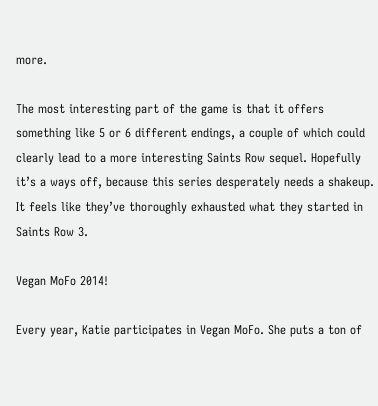more.

The most interesting part of the game is that it offers something like 5 or 6 different endings, a couple of which could clearly lead to a more interesting Saints Row sequel. Hopefully it’s a ways off, because this series desperately needs a shakeup. It feels like they’ve thoroughly exhausted what they started in Saints Row 3.

Vegan MoFo 2014!

Every year, Katie participates in Vegan MoFo. She puts a ton of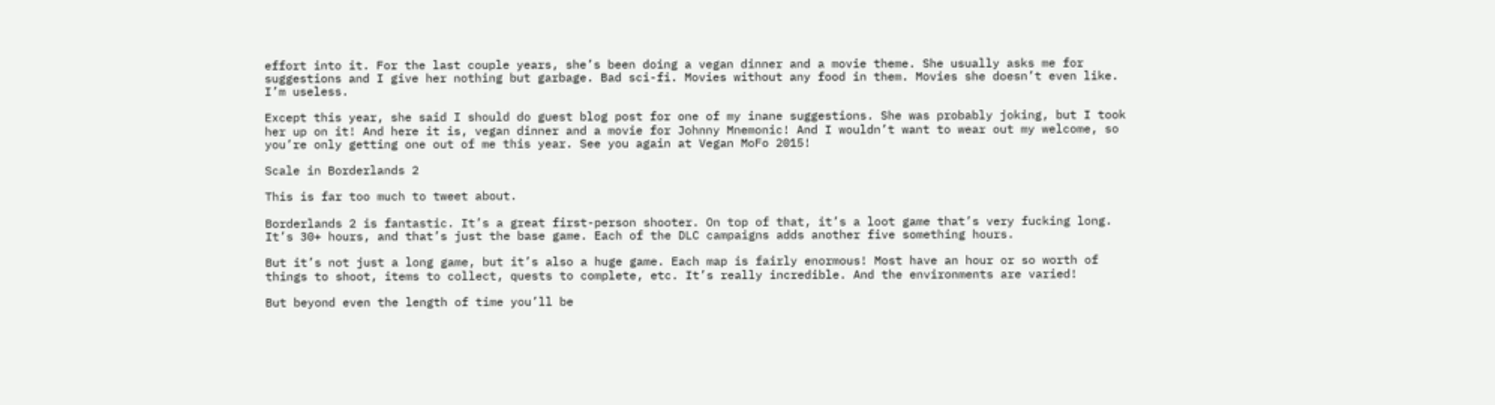effort into it. For the last couple years, she’s been doing a vegan dinner and a movie theme. She usually asks me for suggestions and I give her nothing but garbage. Bad sci-fi. Movies without any food in them. Movies she doesn’t even like. I’m useless.

Except this year, she said I should do guest blog post for one of my inane suggestions. She was probably joking, but I took her up on it! And here it is, vegan dinner and a movie for Johnny Mnemonic! And I wouldn’t want to wear out my welcome, so you’re only getting one out of me this year. See you again at Vegan MoFo 2015!

Scale in Borderlands 2

This is far too much to tweet about.

Borderlands 2 is fantastic. It’s a great first-person shooter. On top of that, it’s a loot game that’s very fucking long. It’s 30+ hours, and that’s just the base game. Each of the DLC campaigns adds another five something hours.

But it’s not just a long game, but it’s also a huge game. Each map is fairly enormous! Most have an hour or so worth of things to shoot, items to collect, quests to complete, etc. It’s really incredible. And the environments are varied!

But beyond even the length of time you’ll be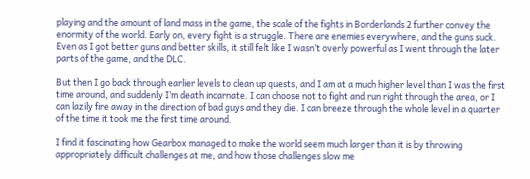playing and the amount of land mass in the game, the scale of the fights in Borderlands 2 further convey the enormity of the world. Early on, every fight is a struggle. There are enemies everywhere, and the guns suck. Even as I got better guns and better skills, it still felt like I wasn’t overly powerful as I went through the later parts of the game, and the DLC.

But then I go back through earlier levels to clean up quests, and I am at a much higher level than I was the first time around, and suddenly I’m death incarnate. I can choose not to fight and run right through the area, or I can lazily fire away in the direction of bad guys and they die. I can breeze through the whole level in a quarter of the time it took me the first time around.

I find it fascinating how Gearbox managed to make the world seem much larger than it is by throwing appropriately difficult challenges at me, and how those challenges slow me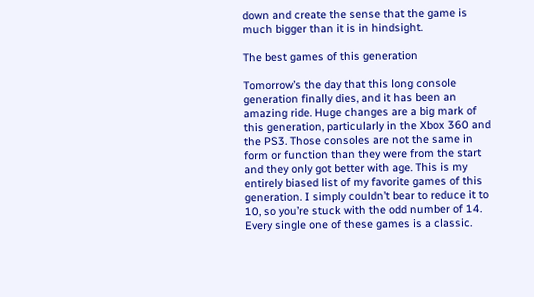down and create the sense that the game is much bigger than it is in hindsight.

The best games of this generation

Tomorrow’s the day that this long console generation finally dies, and it has been an amazing ride. Huge changes are a big mark of this generation, particularly in the Xbox 360 and the PS3. Those consoles are not the same in form or function than they were from the start and they only got better with age. This is my entirely biased list of my favorite games of this generation. I simply couldn’t bear to reduce it to 10, so you’re stuck with the odd number of 14. Every single one of these games is a classic.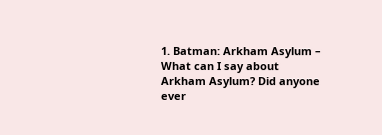1. Batman: Arkham Asylum – What can I say about Arkham Asylum? Did anyone ever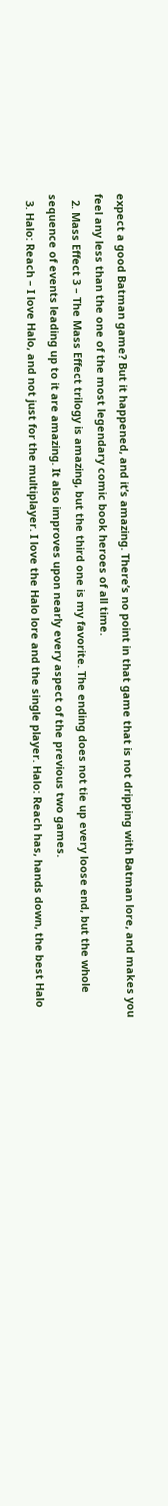expect a good Batman game? But it happened, and it’s amazing. There’s no point in that game that is not dripping with Batman lore, and makes you feel any less than the one of the most legendary comic book heroes of all time.
  2. Mass Effect 3 – The Mass Effect trilogy is amazing, but the third one is my favorite. The ending does not tie up every loose end, but the whole sequence of events leading up to it are amazing. It also improves upon nearly every aspect of the previous two games.
  3. Halo: Reach – I love Halo, and not just for the multiplayer. I love the Halo lore and the single player. Halo: Reach has, hands down, the best Halo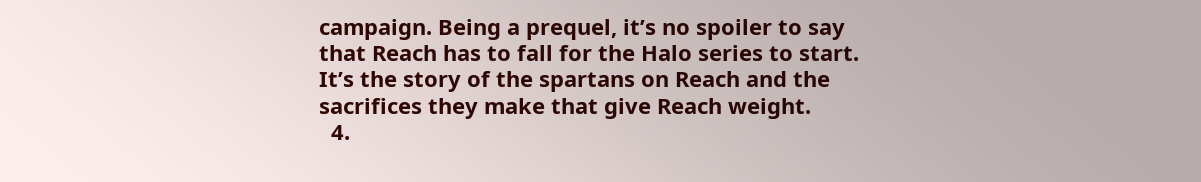campaign. Being a prequel, it’s no spoiler to say that Reach has to fall for the Halo series to start. It’s the story of the spartans on Reach and the sacrifices they make that give Reach weight.
  4.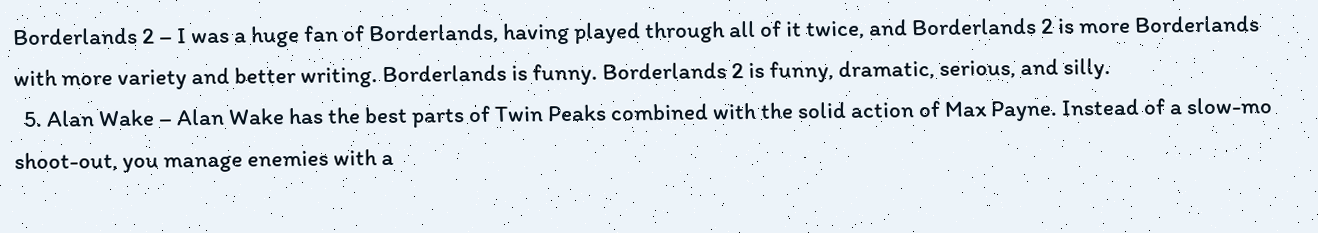Borderlands 2 – I was a huge fan of Borderlands, having played through all of it twice, and Borderlands 2 is more Borderlands with more variety and better writing. Borderlands is funny. Borderlands 2 is funny, dramatic, serious, and silly.
  5. Alan Wake – Alan Wake has the best parts of Twin Peaks combined with the solid action of Max Payne. Instead of a slow-mo shoot-out, you manage enemies with a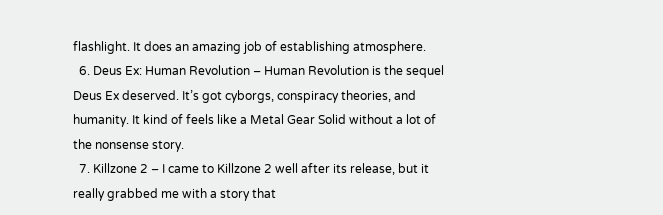flashlight. It does an amazing job of establishing atmosphere.
  6. Deus Ex: Human Revolution – Human Revolution is the sequel Deus Ex deserved. It’s got cyborgs, conspiracy theories, and humanity. It kind of feels like a Metal Gear Solid without a lot of the nonsense story.
  7. Killzone 2 – I came to Killzone 2 well after its release, but it really grabbed me with a story that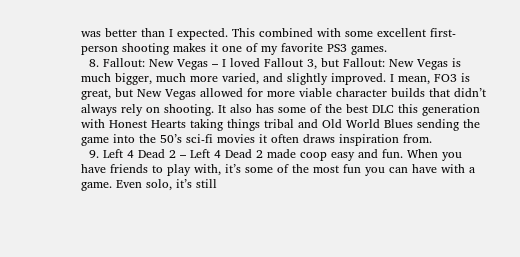was better than I expected. This combined with some excellent first-person shooting makes it one of my favorite PS3 games.
  8. Fallout: New Vegas – I loved Fallout 3, but Fallout: New Vegas is much bigger, much more varied, and slightly improved. I mean, FO3 is great, but New Vegas allowed for more viable character builds that didn’t always rely on shooting. It also has some of the best DLC this generation with Honest Hearts taking things tribal and Old World Blues sending the game into the 50’s sci-fi movies it often draws inspiration from.
  9. Left 4 Dead 2 – Left 4 Dead 2 made coop easy and fun. When you have friends to play with, it’s some of the most fun you can have with a game. Even solo, it’s still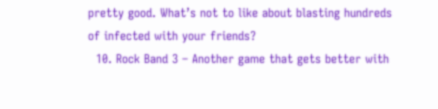pretty good. What’s not to like about blasting hundreds of infected with your friends?
  10. Rock Band 3 – Another game that gets better with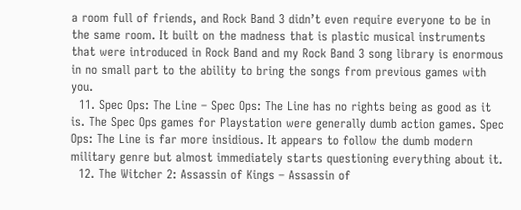a room full of friends, and Rock Band 3 didn’t even require everyone to be in the same room. It built on the madness that is plastic musical instruments that were introduced in Rock Band and my Rock Band 3 song library is enormous in no small part to the ability to bring the songs from previous games with you.
  11. Spec Ops: The Line – Spec Ops: The Line has no rights being as good as it is. The Spec Ops games for Playstation were generally dumb action games. Spec Ops: The Line is far more insidious. It appears to follow the dumb modern military genre but almost immediately starts questioning everything about it.
  12. The Witcher 2: Assassin of Kings – Assassin of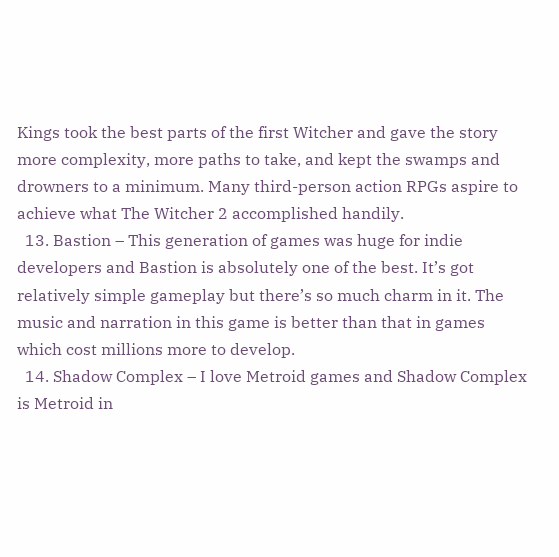Kings took the best parts of the first Witcher and gave the story more complexity, more paths to take, and kept the swamps and drowners to a minimum. Many third-person action RPGs aspire to achieve what The Witcher 2 accomplished handily.
  13. Bastion – This generation of games was huge for indie developers and Bastion is absolutely one of the best. It’s got relatively simple gameplay but there’s so much charm in it. The music and narration in this game is better than that in games which cost millions more to develop.
  14. Shadow Complex – I love Metroid games and Shadow Complex is Metroid in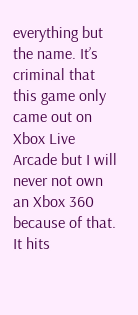everything but the name. It’s criminal that this game only came out on Xbox Live Arcade but I will never not own an Xbox 360 because of that. It hits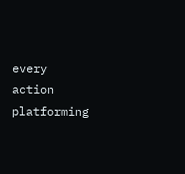every action platforming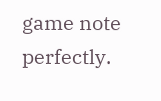game note perfectly.